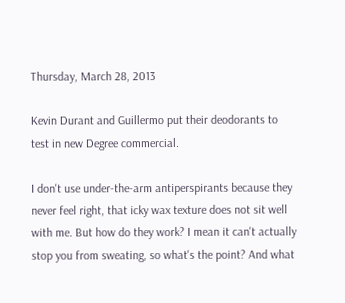Thursday, March 28, 2013

Kevin Durant and Guillermo put their deodorants to test in new Degree commercial.

I don't use under-the-arm antiperspirants because they never feel right, that icky wax texture does not sit well with me. But how do they work? I mean it can't actually stop you from sweating, so what's the point? And what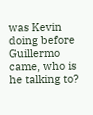was Kevin doing before Guillermo came, who is he talking to?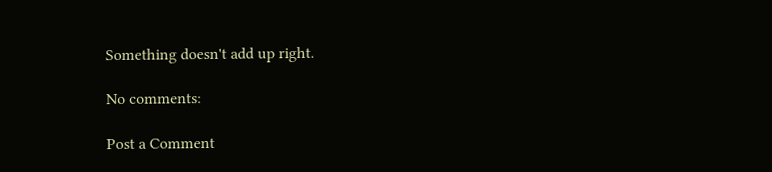Something doesn't add up right.

No comments:

Post a Comment